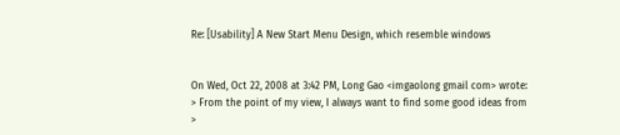Re: [Usability] A New Start Menu Design, which resemble windows


On Wed, Oct 22, 2008 at 3:42 PM, Long Gao <imgaolong gmail com> wrote:
> From the point of my view, I always want to find some good ideas from
>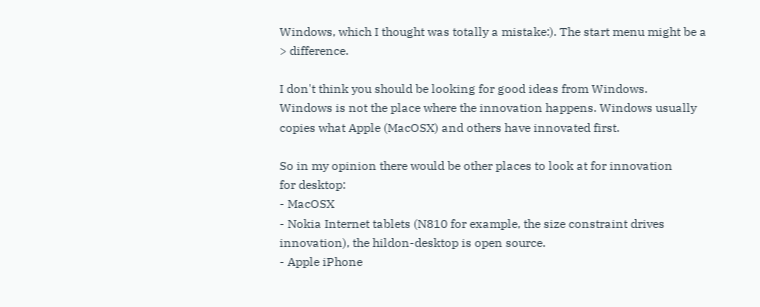Windows, which I thought was totally a mistake:). The start menu might be a
> difference.

I don't think you should be looking for good ideas from Windows.
Windows is not the place where the innovation happens. Windows usually
copies what Apple (MacOSX) and others have innovated first.

So in my opinion there would be other places to look at for innovation
for desktop:
- MacOSX
- Nokia Internet tablets (N810 for example, the size constraint drives
innovation), the hildon-desktop is open source.
- Apple iPhone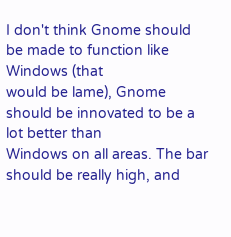I don't think Gnome should be made to function like Windows (that
would be lame), Gnome should be innovated to be a lot better than
Windows on all areas. The bar should be really high, and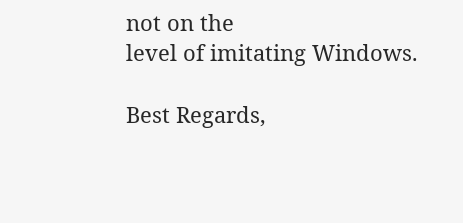not on the
level of imitating Windows.

Best Regards,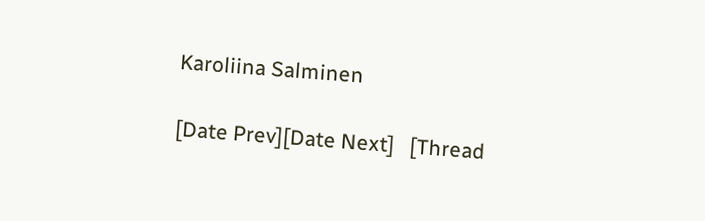Karoliina Salminen

[Date Prev][Date Next]   [Thread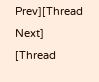Prev][Thread Next]   [Thread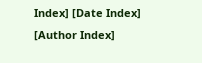Index] [Date Index] [Author Index]